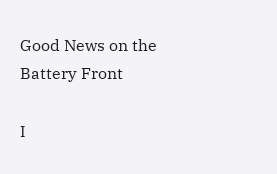Good News on the Battery Front

I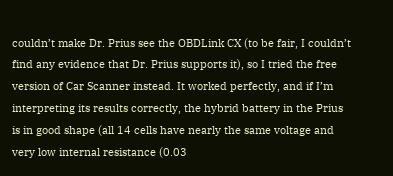couldn’t make Dr. Prius see the OBDLink CX (to be fair, I couldn’t find any evidence that Dr. Prius supports it), so I tried the free version of Car Scanner instead. It worked perfectly, and if I’m interpreting its results correctly, the hybrid battery in the Prius is in good shape (all 14 cells have nearly the same voltage and very low internal resistance (0.03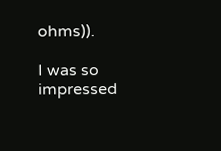ohms)).

I was so impressed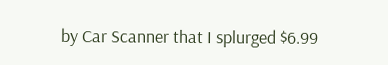by Car Scanner that I splurged $6.99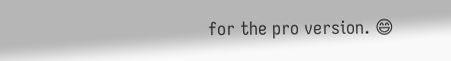for the pro version. 😄